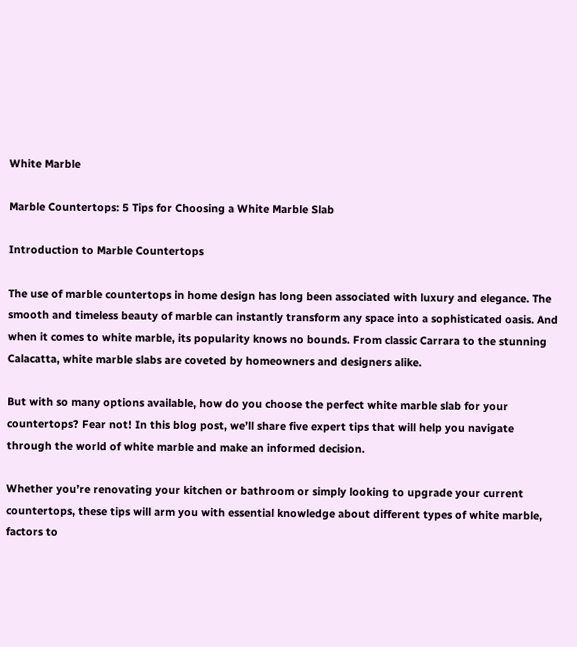White Marble

Marble Countertops: 5 Tips for Choosing a White Marble Slab

Introduction to Marble Countertops

The use of marble countertops in home design has long been associated with luxury and elegance. The smooth and timeless beauty of marble can instantly transform any space into a sophisticated oasis. And when it comes to white marble, its popularity knows no bounds. From classic Carrara to the stunning Calacatta, white marble slabs are coveted by homeowners and designers alike.

But with so many options available, how do you choose the perfect white marble slab for your countertops? Fear not! In this blog post, we’ll share five expert tips that will help you navigate through the world of white marble and make an informed decision.

Whether you’re renovating your kitchen or bathroom or simply looking to upgrade your current countertops, these tips will arm you with essential knowledge about different types of white marble, factors to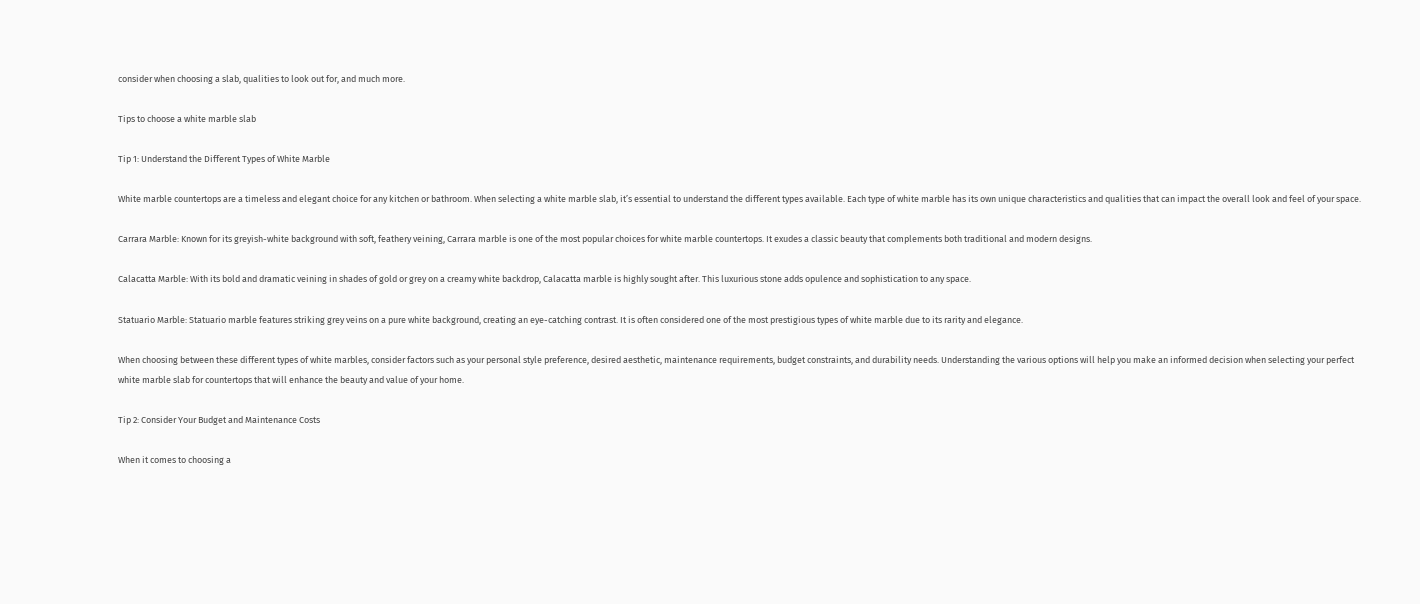consider when choosing a slab, qualities to look out for, and much more.

Tips to choose a white marble slab

Tip 1: Understand the Different Types of White Marble

White marble countertops are a timeless and elegant choice for any kitchen or bathroom. When selecting a white marble slab, it’s essential to understand the different types available. Each type of white marble has its own unique characteristics and qualities that can impact the overall look and feel of your space.

Carrara Marble: Known for its greyish-white background with soft, feathery veining, Carrara marble is one of the most popular choices for white marble countertops. It exudes a classic beauty that complements both traditional and modern designs.

Calacatta Marble: With its bold and dramatic veining in shades of gold or grey on a creamy white backdrop, Calacatta marble is highly sought after. This luxurious stone adds opulence and sophistication to any space.

Statuario Marble: Statuario marble features striking grey veins on a pure white background, creating an eye-catching contrast. It is often considered one of the most prestigious types of white marble due to its rarity and elegance.

When choosing between these different types of white marbles, consider factors such as your personal style preference, desired aesthetic, maintenance requirements, budget constraints, and durability needs. Understanding the various options will help you make an informed decision when selecting your perfect white marble slab for countertops that will enhance the beauty and value of your home.

Tip 2: Consider Your Budget and Maintenance Costs

When it comes to choosing a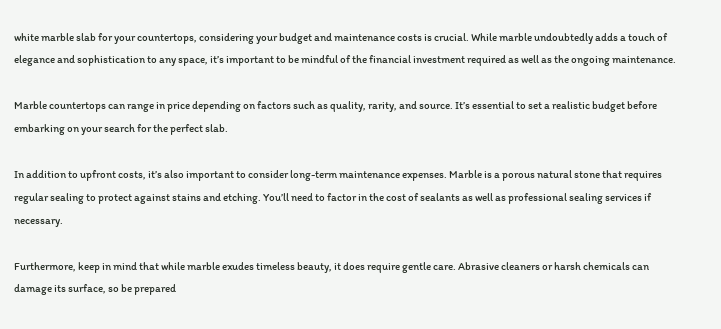white marble slab for your countertops, considering your budget and maintenance costs is crucial. While marble undoubtedly adds a touch of elegance and sophistication to any space, it’s important to be mindful of the financial investment required as well as the ongoing maintenance.

Marble countertops can range in price depending on factors such as quality, rarity, and source. It’s essential to set a realistic budget before embarking on your search for the perfect slab.

In addition to upfront costs, it’s also important to consider long-term maintenance expenses. Marble is a porous natural stone that requires regular sealing to protect against stains and etching. You’ll need to factor in the cost of sealants as well as professional sealing services if necessary.

Furthermore, keep in mind that while marble exudes timeless beauty, it does require gentle care. Abrasive cleaners or harsh chemicals can damage its surface, so be prepared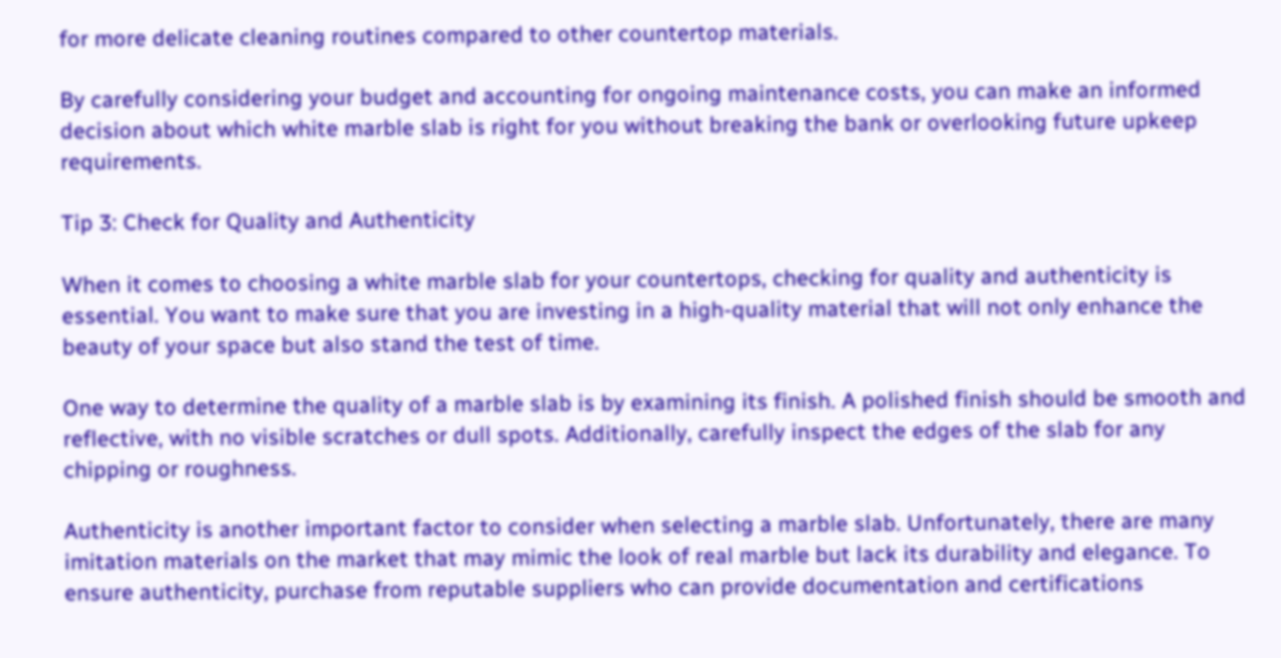for more delicate cleaning routines compared to other countertop materials.

By carefully considering your budget and accounting for ongoing maintenance costs, you can make an informed decision about which white marble slab is right for you without breaking the bank or overlooking future upkeep requirements.

Tip 3: Check for Quality and Authenticity

When it comes to choosing a white marble slab for your countertops, checking for quality and authenticity is essential. You want to make sure that you are investing in a high-quality material that will not only enhance the beauty of your space but also stand the test of time.

One way to determine the quality of a marble slab is by examining its finish. A polished finish should be smooth and reflective, with no visible scratches or dull spots. Additionally, carefully inspect the edges of the slab for any chipping or roughness.

Authenticity is another important factor to consider when selecting a marble slab. Unfortunately, there are many imitation materials on the market that may mimic the look of real marble but lack its durability and elegance. To ensure authenticity, purchase from reputable suppliers who can provide documentation and certifications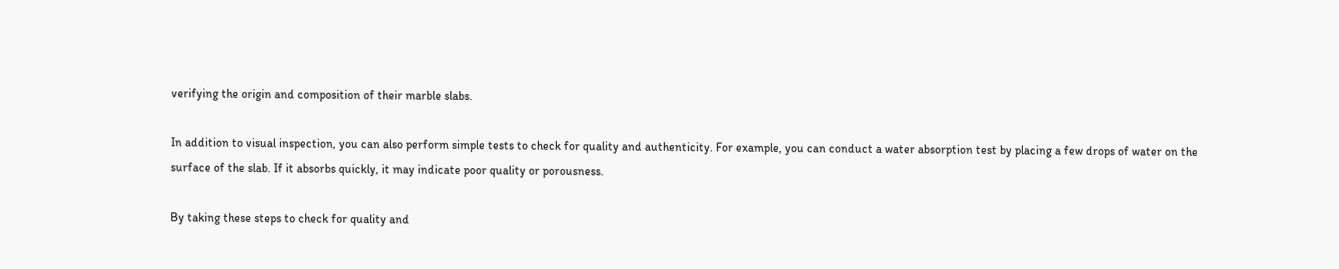verifying the origin and composition of their marble slabs.

In addition to visual inspection, you can also perform simple tests to check for quality and authenticity. For example, you can conduct a water absorption test by placing a few drops of water on the surface of the slab. If it absorbs quickly, it may indicate poor quality or porousness.

By taking these steps to check for quality and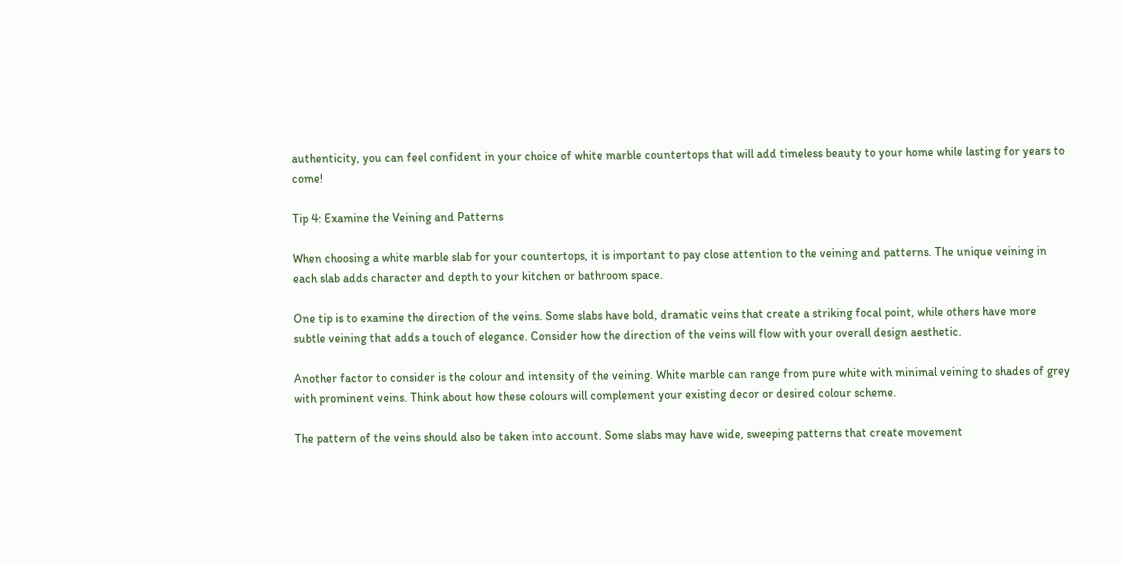authenticity, you can feel confident in your choice of white marble countertops that will add timeless beauty to your home while lasting for years to come!

Tip 4: Examine the Veining and Patterns

When choosing a white marble slab for your countertops, it is important to pay close attention to the veining and patterns. The unique veining in each slab adds character and depth to your kitchen or bathroom space.

One tip is to examine the direction of the veins. Some slabs have bold, dramatic veins that create a striking focal point, while others have more subtle veining that adds a touch of elegance. Consider how the direction of the veins will flow with your overall design aesthetic.

Another factor to consider is the colour and intensity of the veining. White marble can range from pure white with minimal veining to shades of grey with prominent veins. Think about how these colours will complement your existing decor or desired colour scheme.

The pattern of the veins should also be taken into account. Some slabs may have wide, sweeping patterns that create movement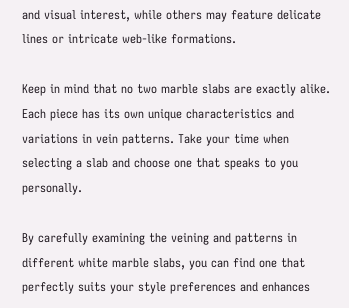and visual interest, while others may feature delicate lines or intricate web-like formations.

Keep in mind that no two marble slabs are exactly alike. Each piece has its own unique characteristics and variations in vein patterns. Take your time when selecting a slab and choose one that speaks to you personally.

By carefully examining the veining and patterns in different white marble slabs, you can find one that perfectly suits your style preferences and enhances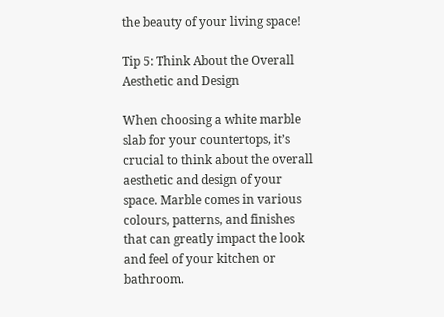the beauty of your living space!

Tip 5: Think About the Overall Aesthetic and Design

When choosing a white marble slab for your countertops, it’s crucial to think about the overall aesthetic and design of your space. Marble comes in various colours, patterns, and finishes that can greatly impact the look and feel of your kitchen or bathroom.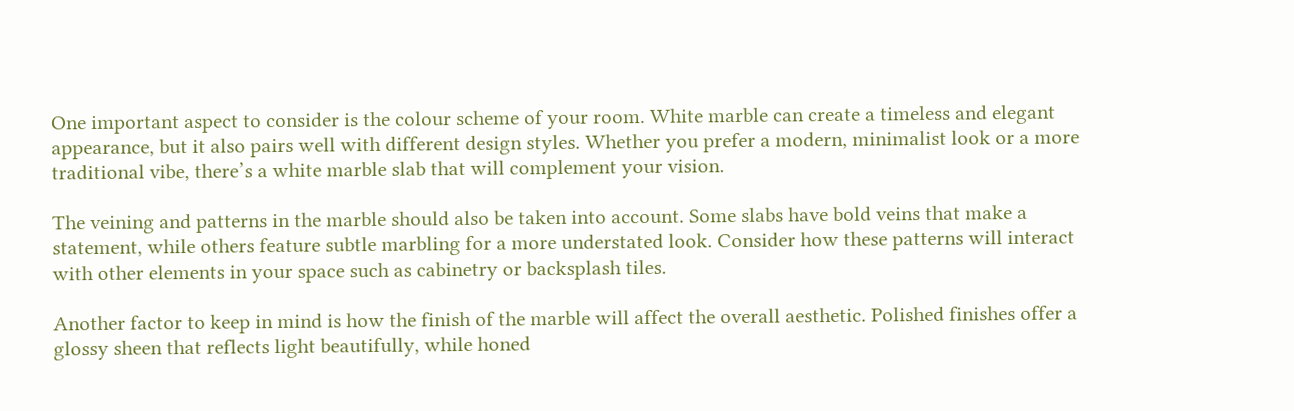One important aspect to consider is the colour scheme of your room. White marble can create a timeless and elegant appearance, but it also pairs well with different design styles. Whether you prefer a modern, minimalist look or a more traditional vibe, there’s a white marble slab that will complement your vision.

The veining and patterns in the marble should also be taken into account. Some slabs have bold veins that make a statement, while others feature subtle marbling for a more understated look. Consider how these patterns will interact with other elements in your space such as cabinetry or backsplash tiles.

Another factor to keep in mind is how the finish of the marble will affect the overall aesthetic. Polished finishes offer a glossy sheen that reflects light beautifully, while honed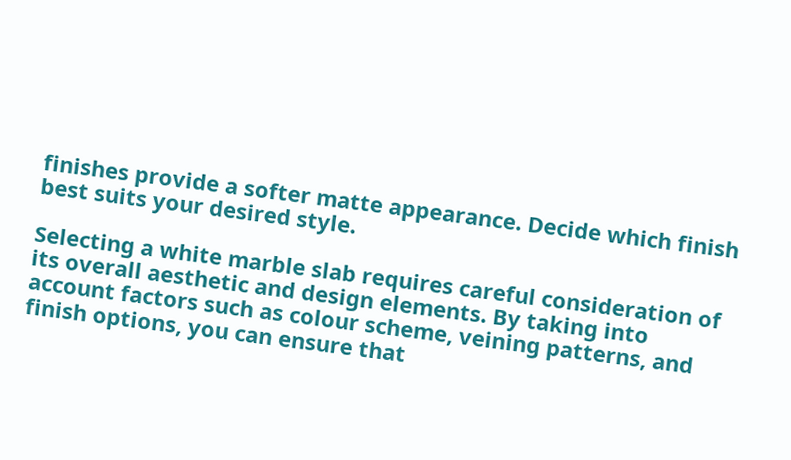finishes provide a softer matte appearance. Decide which finish best suits your desired style.

Selecting a white marble slab requires careful consideration of its overall aesthetic and design elements. By taking into account factors such as colour scheme, veining patterns, and finish options, you can ensure that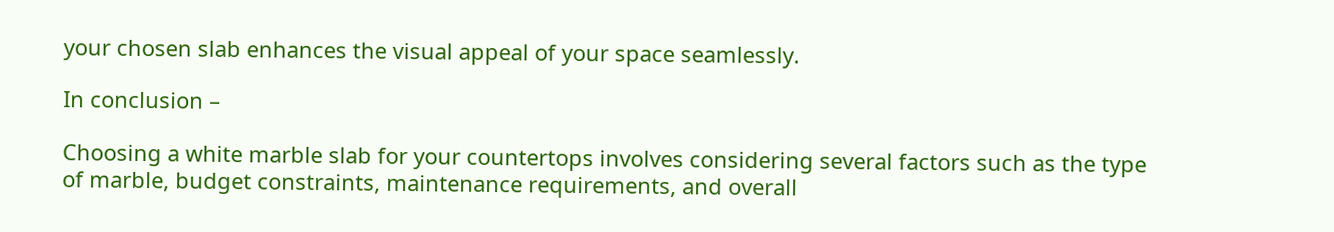your chosen slab enhances the visual appeal of your space seamlessly.

In conclusion –

Choosing a white marble slab for your countertops involves considering several factors such as the type of marble, budget constraints, maintenance requirements, and overall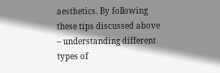aesthetics. By following these tips discussed above – understanding different types of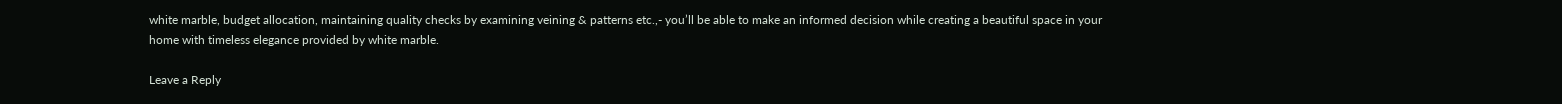white marble, budget allocation, maintaining quality checks by examining veining & patterns etc.,- you’ll be able to make an informed decision while creating a beautiful space in your home with timeless elegance provided by white marble.

Leave a Reply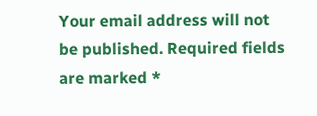Your email address will not be published. Required fields are marked *